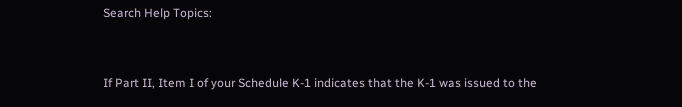Search Help Topics:


If Part II, Item I of your Schedule K-1 indicates that the K-1 was issued to the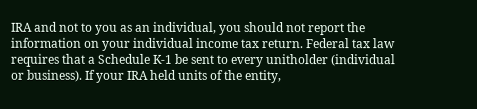IRA and not to you as an individual, you should not report the information on your individual income tax return. Federal tax law requires that a Schedule K-1 be sent to every unitholder (individual or business). If your IRA held units of the entity,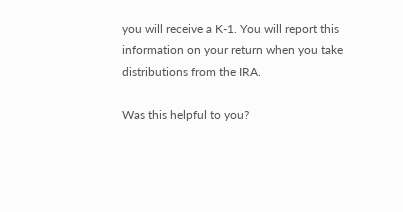you will receive a K-1. You will report this information on your return when you take distributions from the IRA.

Was this helpful to you?